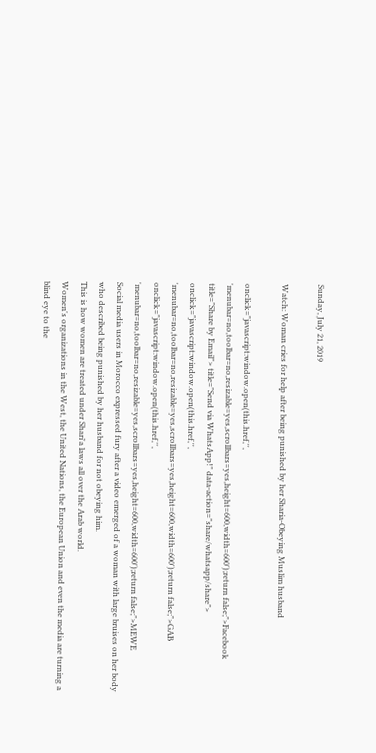Sunday, July 21, 2019

Watch: Woman cries for help after being punished by her Sharia-Obeying Muslim husband

onclick="javascript:window.open(this.href,'', 'menubar=no,toolbar=no,resizable=yes,scrollbars=yes,height=600,width=600');return false;">Facebook
title="Share by Email"> title="Send via WhatsApp!" data-action="share/whatsapp/share"> onclick="javascript:window.open(this.href,'', 'menubar=no,toolbar=no,resizable=yes,scrollbars=yes,height=600,width=600');return false;">GAB onclick="javascript:window.open(this.href,'', 'menubar=no,toolbar=no,resizable=yes,scrollbars=yes,height=600,width=600');return false;">MEWE
Social media users in Morocco expressed fury after a video emerged of a woman with large bruises on her body who described being punished by her husband for not obeying him.
This is how women are treated under Shari'a laws all over the Arab world.
Women's organizations in the West, the United Nations, the European Union and even the media are turning a blind eye to the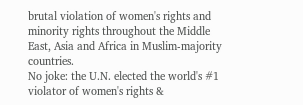brutal violation of women's rights and minority rights throughout the Middle East, Asia and Africa in Muslim-majority countries.
No joke: the U.N. elected the world's #1 violator of women's rights &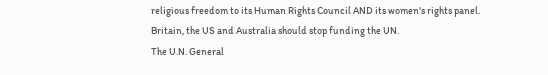religious freedom to its Human Rights Council AND its women's rights panel.
Britain, the US and Australia should stop funding the UN.
The U.N. General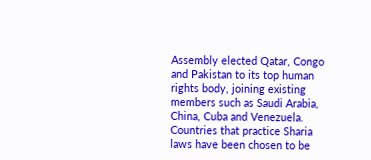Assembly elected Qatar, Congo and Pakistan to its top human rights body, joining existing members such as Saudi Arabia, China, Cuba and Venezuela.
Countries that practice Sharia laws have been chosen to be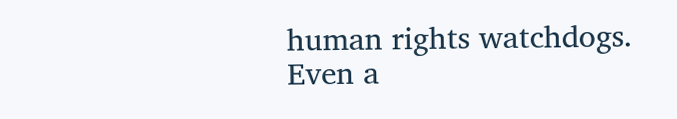human rights watchdogs.
Even a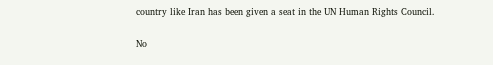country like Iran has been given a seat in the UN Human Rights Council.

No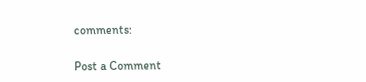comments:

Post a Comment